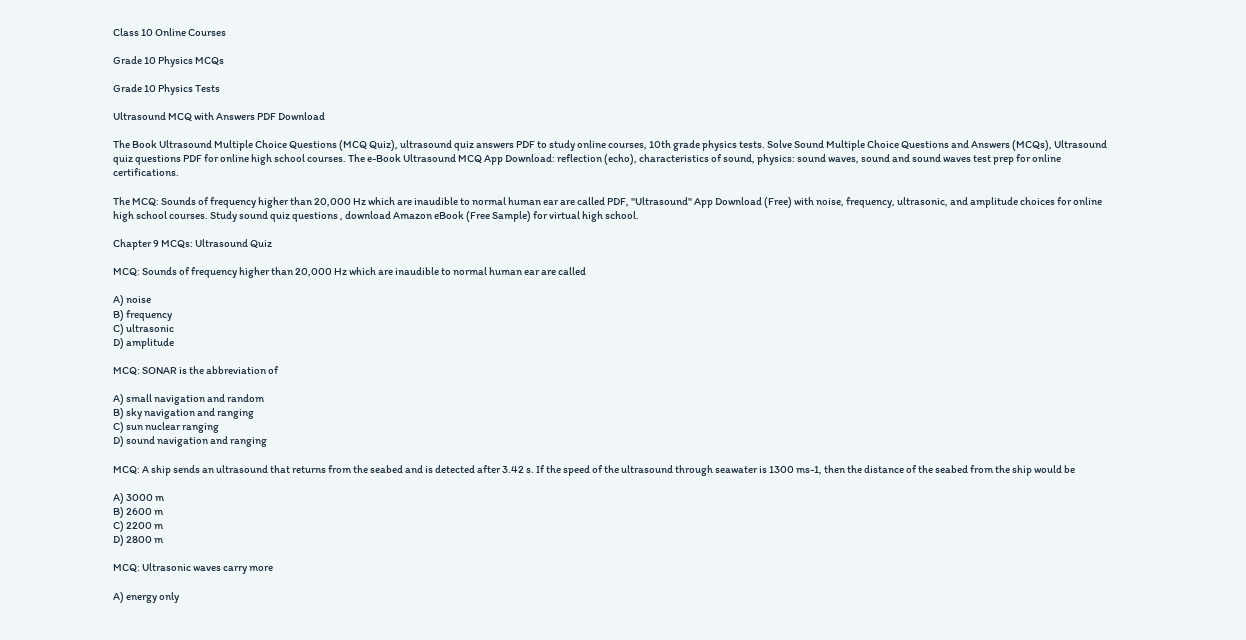Class 10 Online Courses

Grade 10 Physics MCQs

Grade 10 Physics Tests

Ultrasound MCQ with Answers PDF Download

The Book Ultrasound Multiple Choice Questions (MCQ Quiz), ultrasound quiz answers PDF to study online courses, 10th grade physics tests. Solve Sound Multiple Choice Questions and Answers (MCQs), Ultrasound quiz questions PDF for online high school courses. The e-Book Ultrasound MCQ App Download: reflection (echo), characteristics of sound, physics: sound waves, sound and sound waves test prep for online certifications.

The MCQ: Sounds of frequency higher than 20,000 Hz which are inaudible to normal human ear are called PDF, "Ultrasound" App Download (Free) with noise, frequency, ultrasonic, and amplitude choices for online high school courses. Study sound quiz questions , download Amazon eBook (Free Sample) for virtual high school.

Chapter 9 MCQs: Ultrasound Quiz

MCQ: Sounds of frequency higher than 20,000 Hz which are inaudible to normal human ear are called

A) noise
B) frequency
C) ultrasonic
D) amplitude

MCQ: SONAR is the abbreviation of

A) small navigation and random
B) sky navigation and ranging
C) sun nuclear ranging
D) sound navigation and ranging

MCQ: A ship sends an ultrasound that returns from the seabed and is detected after 3.42 s. If the speed of the ultrasound through seawater is 1300 ms-1, then the distance of the seabed from the ship would be

A) 3000 m
B) 2600 m
C) 2200 m
D) 2800 m

MCQ: Ultrasonic waves carry more

A) energy only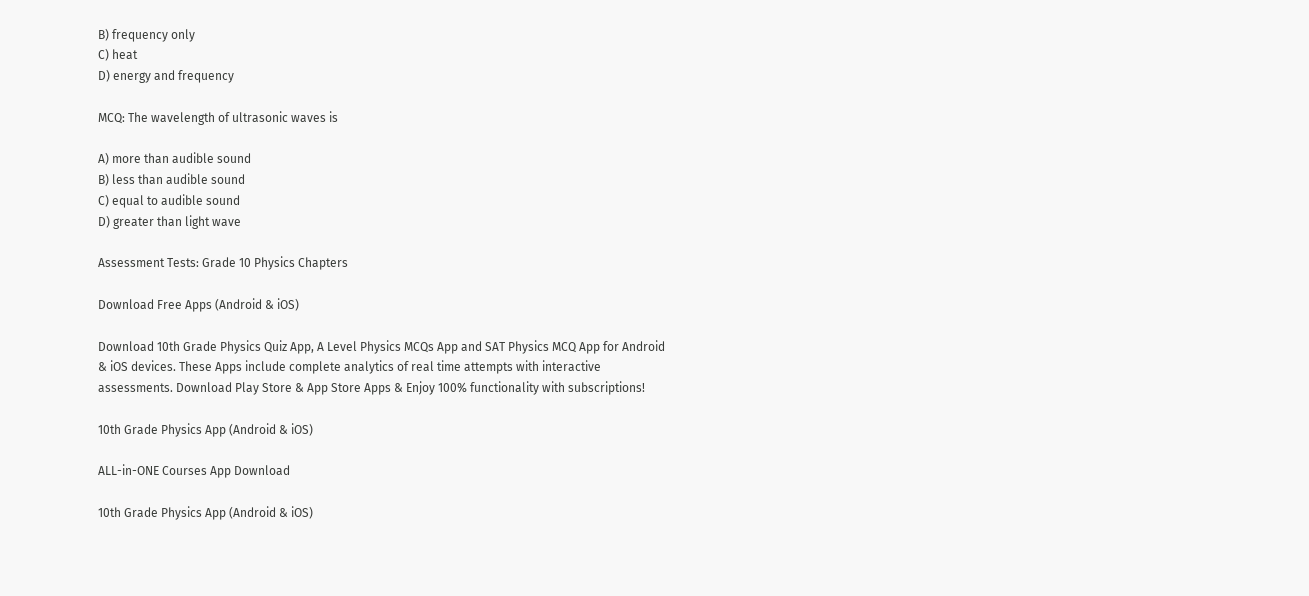B) frequency only
C) heat
D) energy and frequency

MCQ: The wavelength of ultrasonic waves is

A) more than audible sound
B) less than audible sound
C) equal to audible sound
D) greater than light wave

Assessment Tests: Grade 10 Physics Chapters

Download Free Apps (Android & iOS)

Download 10th Grade Physics Quiz App, A Level Physics MCQs App and SAT Physics MCQ App for Android & iOS devices. These Apps include complete analytics of real time attempts with interactive assessments. Download Play Store & App Store Apps & Enjoy 100% functionality with subscriptions!

10th Grade Physics App (Android & iOS)

ALL-in-ONE Courses App Download

10th Grade Physics App (Android & iOS)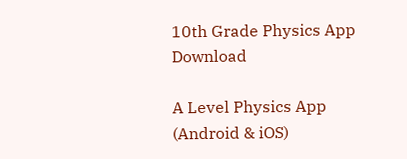10th Grade Physics App Download

A Level Physics App (Android & iOS)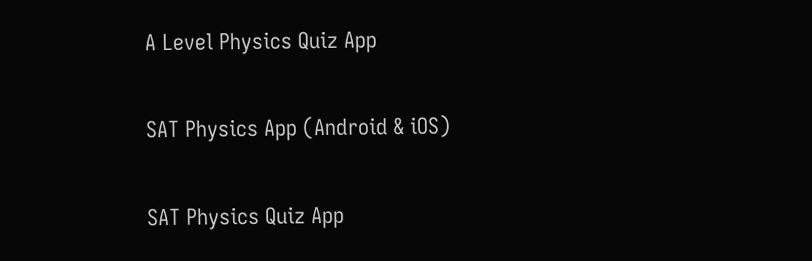A Level Physics Quiz App

SAT Physics App (Android & iOS)

SAT Physics Quiz App